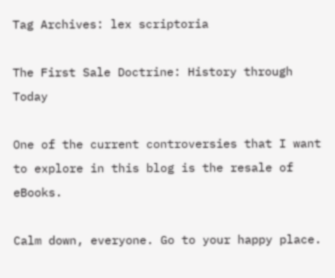Tag Archives: lex scriptoria

The First Sale Doctrine: History through Today

One of the current controversies that I want to explore in this blog is the resale of eBooks.

Calm down, everyone. Go to your happy place.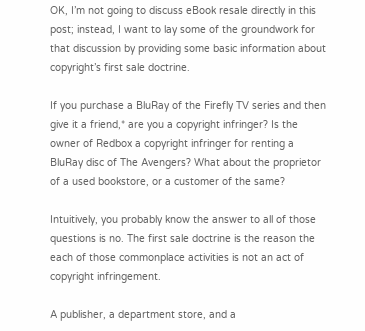OK, I’m not going to discuss eBook resale directly in this post; instead, I want to lay some of the groundwork for that discussion by providing some basic information about copyright’s first sale doctrine.

If you purchase a BluRay of the Firefly TV series and then give it a friend,* are you a copyright infringer? Is the owner of Redbox a copyright infringer for renting a BluRay disc of The Avengers? What about the proprietor of a used bookstore, or a customer of the same?

Intuitively, you probably know the answer to all of those questions is no. The first sale doctrine is the reason the each of those commonplace activities is not an act of copyright infringement.

A publisher, a department store, and a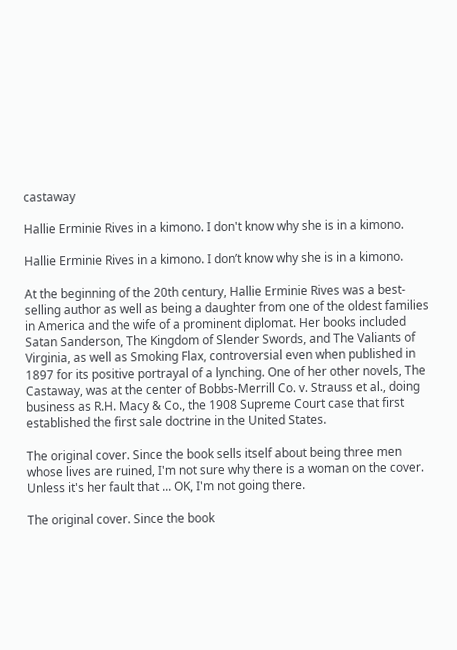castaway

Hallie Erminie Rives in a kimono. I don't know why she is in a kimono.

Hallie Erminie Rives in a kimono. I don’t know why she is in a kimono.

At the beginning of the 20th century, Hallie Erminie Rives was a best-selling author as well as being a daughter from one of the oldest families in America and the wife of a prominent diplomat. Her books included Satan Sanderson, The Kingdom of Slender Swords, and The Valiants of Virginia, as well as Smoking Flax, controversial even when published in 1897 for its positive portrayal of a lynching. One of her other novels, The Castaway, was at the center of Bobbs-Merrill Co. v. Strauss et al., doing business as R.H. Macy & Co., the 1908 Supreme Court case that first established the first sale doctrine in the United States.

The original cover. Since the book sells itself about being three men whose lives are ruined, I'm not sure why there is a woman on the cover. Unless it's her fault that ... OK, I'm not going there.

The original cover. Since the book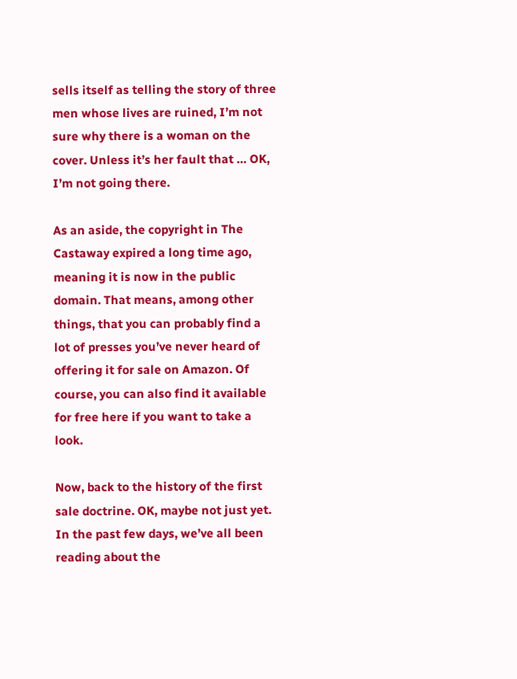sells itself as telling the story of three men whose lives are ruined, I’m not sure why there is a woman on the cover. Unless it’s her fault that … OK, I’m not going there.

As an aside, the copyright in The Castaway expired a long time ago, meaning it is now in the public domain. That means, among other things, that you can probably find a lot of presses you’ve never heard of offering it for sale on Amazon. Of course, you can also find it available for free here if you want to take a look.

Now, back to the history of the first sale doctrine. OK, maybe not just yet. In the past few days, we’ve all been reading about the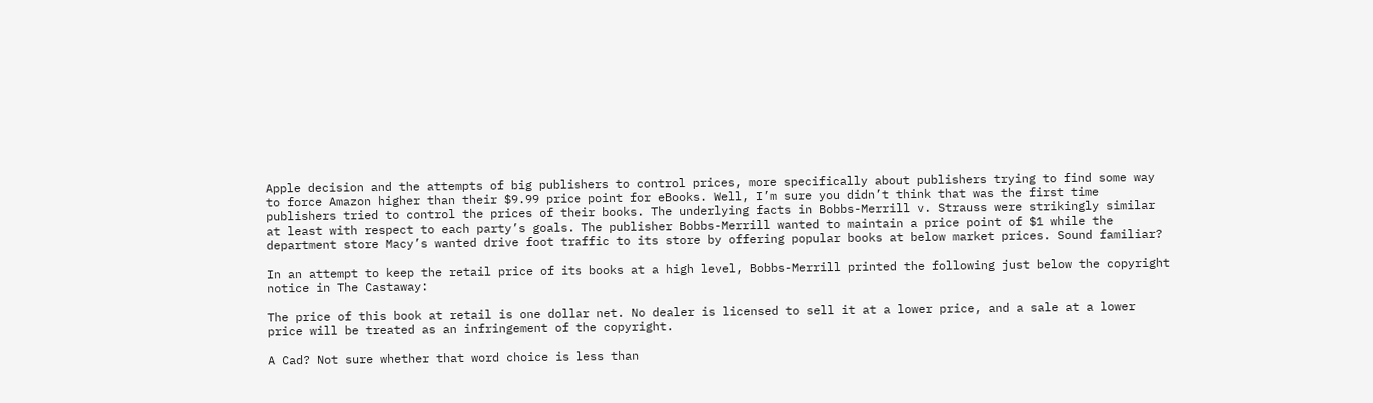Apple decision and the attempts of big publishers to control prices, more specifically about publishers trying to find some way to force Amazon higher than their $9.99 price point for eBooks. Well, I’m sure you didn’t think that was the first time publishers tried to control the prices of their books. The underlying facts in Bobbs-Merrill v. Strauss were strikingly similar at least with respect to each party’s goals. The publisher Bobbs-Merrill wanted to maintain a price point of $1 while the department store Macy’s wanted drive foot traffic to its store by offering popular books at below market prices. Sound familiar?

In an attempt to keep the retail price of its books at a high level, Bobbs-Merrill printed the following just below the copyright notice in The Castaway:

The price of this book at retail is one dollar net. No dealer is licensed to sell it at a lower price, and a sale at a lower price will be treated as an infringement of the copyright.

A Cad? Not sure whether that word choice is less than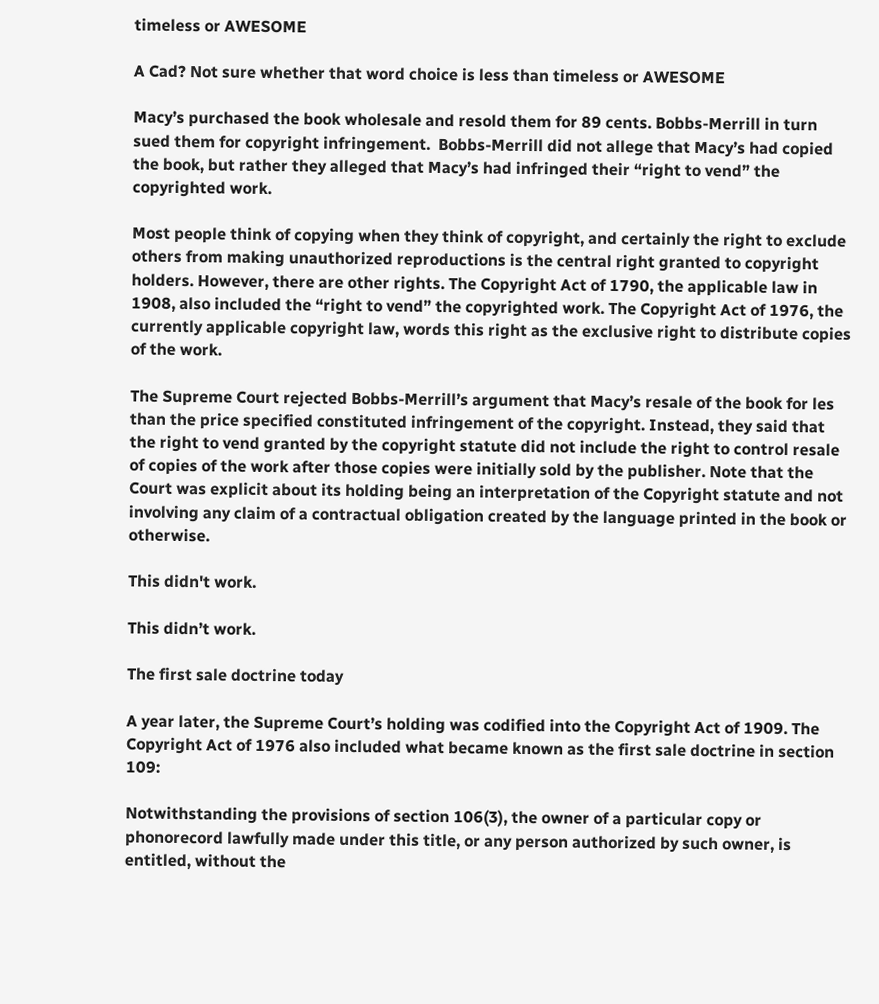timeless or AWESOME

A Cad? Not sure whether that word choice is less than timeless or AWESOME

Macy’s purchased the book wholesale and resold them for 89 cents. Bobbs-Merrill in turn sued them for copyright infringement.  Bobbs-Merrill did not allege that Macy’s had copied the book, but rather they alleged that Macy’s had infringed their “right to vend” the copyrighted work.

Most people think of copying when they think of copyright, and certainly the right to exclude others from making unauthorized reproductions is the central right granted to copyright holders. However, there are other rights. The Copyright Act of 1790, the applicable law in 1908, also included the “right to vend” the copyrighted work. The Copyright Act of 1976, the currently applicable copyright law, words this right as the exclusive right to distribute copies of the work.

The Supreme Court rejected Bobbs-Merrill’s argument that Macy’s resale of the book for les than the price specified constituted infringement of the copyright. Instead, they said that the right to vend granted by the copyright statute did not include the right to control resale of copies of the work after those copies were initially sold by the publisher. Note that the Court was explicit about its holding being an interpretation of the Copyright statute and not involving any claim of a contractual obligation created by the language printed in the book or otherwise.

This didn't work.

This didn’t work.

The first sale doctrine today

A year later, the Supreme Court’s holding was codified into the Copyright Act of 1909. The Copyright Act of 1976 also included what became known as the first sale doctrine in section 109:

Notwithstanding the provisions of section 106(3), the owner of a particular copy or phonorecord lawfully made under this title, or any person authorized by such owner, is entitled, without the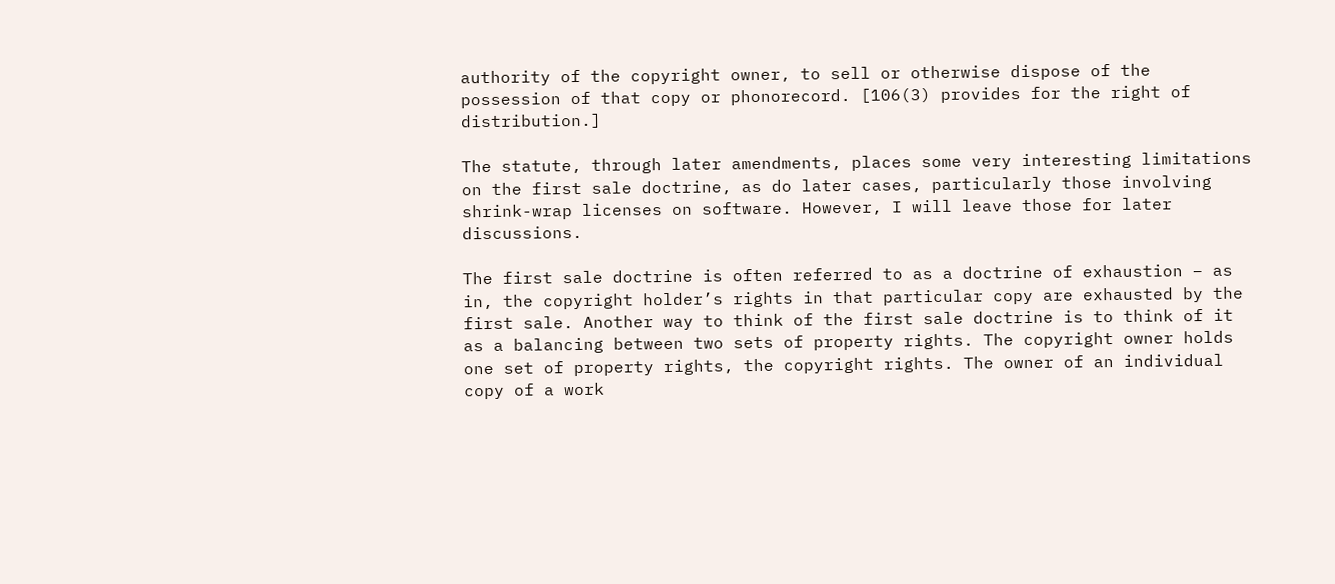authority of the copyright owner, to sell or otherwise dispose of the possession of that copy or phonorecord. [106(3) provides for the right of distribution.]

The statute, through later amendments, places some very interesting limitations on the first sale doctrine, as do later cases, particularly those involving shrink-wrap licenses on software. However, I will leave those for later discussions.

The first sale doctrine is often referred to as a doctrine of exhaustion – as in, the copyright holder’s rights in that particular copy are exhausted by the first sale. Another way to think of the first sale doctrine is to think of it as a balancing between two sets of property rights. The copyright owner holds one set of property rights, the copyright rights. The owner of an individual copy of a work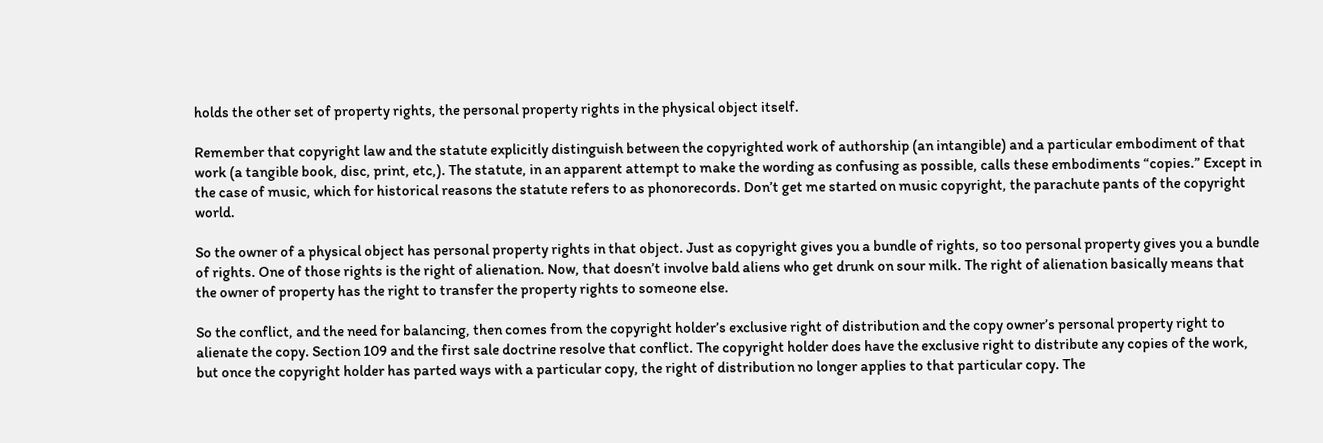holds the other set of property rights, the personal property rights in the physical object itself.

Remember that copyright law and the statute explicitly distinguish between the copyrighted work of authorship (an intangible) and a particular embodiment of that work (a tangible book, disc, print, etc,). The statute, in an apparent attempt to make the wording as confusing as possible, calls these embodiments “copies.” Except in the case of music, which for historical reasons the statute refers to as phonorecords. Don’t get me started on music copyright, the parachute pants of the copyright world.

So the owner of a physical object has personal property rights in that object. Just as copyright gives you a bundle of rights, so too personal property gives you a bundle of rights. One of those rights is the right of alienation. Now, that doesn’t involve bald aliens who get drunk on sour milk. The right of alienation basically means that the owner of property has the right to transfer the property rights to someone else.

So the conflict, and the need for balancing, then comes from the copyright holder’s exclusive right of distribution and the copy owner’s personal property right to alienate the copy. Section 109 and the first sale doctrine resolve that conflict. The copyright holder does have the exclusive right to distribute any copies of the work, but once the copyright holder has parted ways with a particular copy, the right of distribution no longer applies to that particular copy. The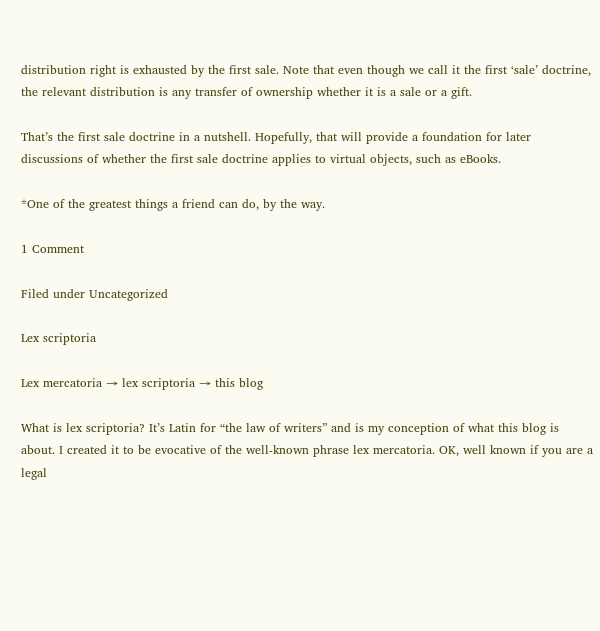distribution right is exhausted by the first sale. Note that even though we call it the first ‘sale’ doctrine, the relevant distribution is any transfer of ownership whether it is a sale or a gift.

That’s the first sale doctrine in a nutshell. Hopefully, that will provide a foundation for later discussions of whether the first sale doctrine applies to virtual objects, such as eBooks.

*One of the greatest things a friend can do, by the way.

1 Comment

Filed under Uncategorized

Lex scriptoria

Lex mercatoria → lex scriptoria → this blog

What is lex scriptoria? It’s Latin for “the law of writers” and is my conception of what this blog is about. I created it to be evocative of the well-known phrase lex mercatoria. OK, well known if you are a legal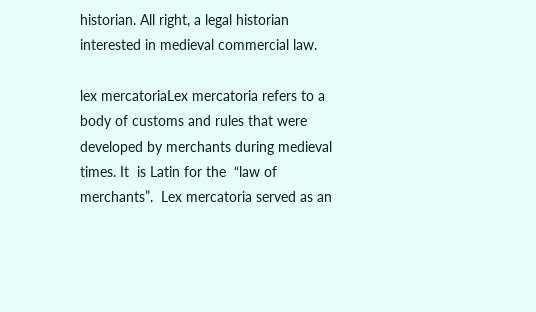historian. All right, a legal historian interested in medieval commercial law.

lex mercatoriaLex mercatoria refers to a body of customs and rules that were developed by merchants during medieval times. It  is Latin for the  “law of merchants”.  Lex mercatoria served as an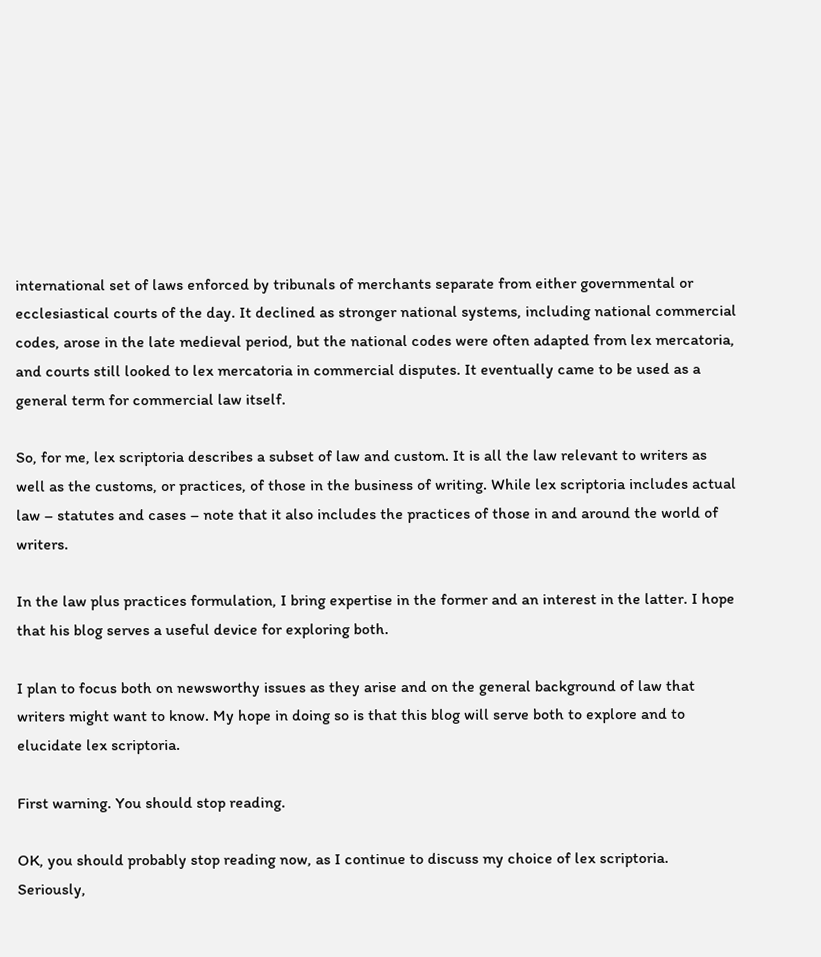international set of laws enforced by tribunals of merchants separate from either governmental or ecclesiastical courts of the day. It declined as stronger national systems, including national commercial codes, arose in the late medieval period, but the national codes were often adapted from lex mercatoria, and courts still looked to lex mercatoria in commercial disputes. It eventually came to be used as a general term for commercial law itself.

So, for me, lex scriptoria describes a subset of law and custom. It is all the law relevant to writers as well as the customs, or practices, of those in the business of writing. While lex scriptoria includes actual law – statutes and cases – note that it also includes the practices of those in and around the world of writers.

In the law plus practices formulation, I bring expertise in the former and an interest in the latter. I hope that his blog serves a useful device for exploring both.

I plan to focus both on newsworthy issues as they arise and on the general background of law that writers might want to know. My hope in doing so is that this blog will serve both to explore and to elucidate lex scriptoria.

First warning. You should stop reading.

OK, you should probably stop reading now, as I continue to discuss my choice of lex scriptoria. Seriously,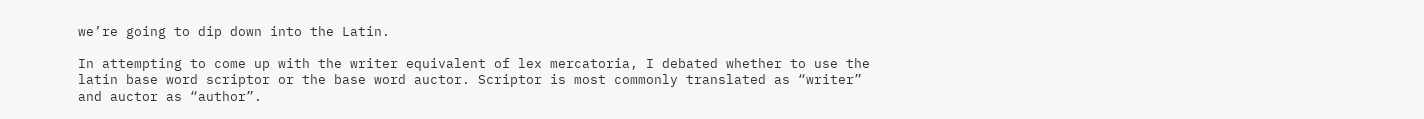we’re going to dip down into the Latin.

In attempting to come up with the writer equivalent of lex mercatoria, I debated whether to use the latin base word scriptor or the base word auctor. Scriptor is most commonly translated as “writer” and auctor as “author”.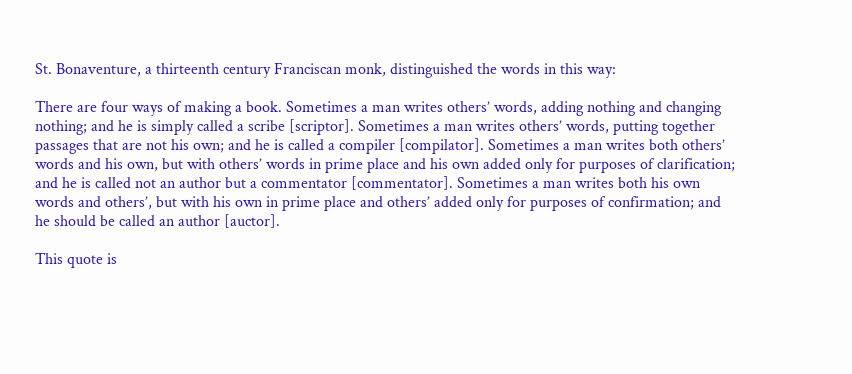St. Bonaventure, a thirteenth century Franciscan monk, distinguished the words in this way:

There are four ways of making a book. Sometimes a man writes others’ words, adding nothing and changing nothing; and he is simply called a scribe [scriptor]. Sometimes a man writes others’ words, putting together passages that are not his own; and he is called a compiler [compilator]. Sometimes a man writes both others’ words and his own, but with others’ words in prime place and his own added only for purposes of clarification; and he is called not an author but a commentator [commentator]. Sometimes a man writes both his own words and others’, but with his own in prime place and others’ added only for purposes of confirmation; and he should be called an author [auctor].

This quote is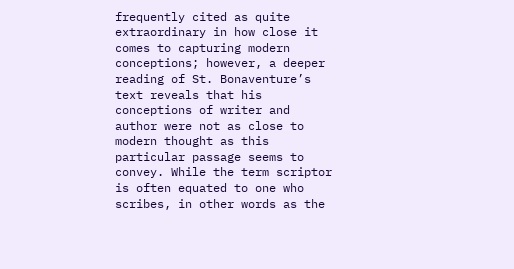frequently cited as quite extraordinary in how close it comes to capturing modern conceptions; however, a deeper reading of St. Bonaventure’s text reveals that his conceptions of writer and author were not as close to modern thought as this particular passage seems to convey. While the term scriptor is often equated to one who scribes, in other words as the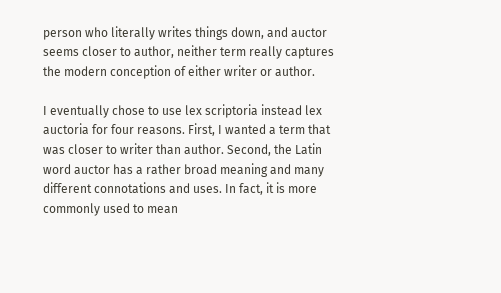person who literally writes things down, and auctor seems closer to author, neither term really captures the modern conception of either writer or author.

I eventually chose to use lex scriptoria instead lex auctoria for four reasons. First, I wanted a term that was closer to writer than author. Second, the Latin word auctor has a rather broad meaning and many different connotations and uses. In fact, it is more commonly used to mean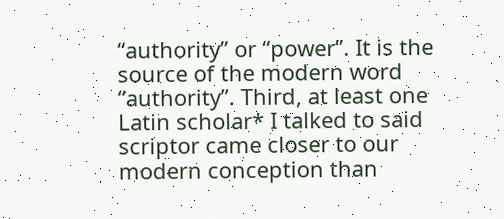“authority” or “power”. It is the source of the modern word “authority”. Third, at least one Latin scholar* I talked to said scriptor came closer to our modern conception than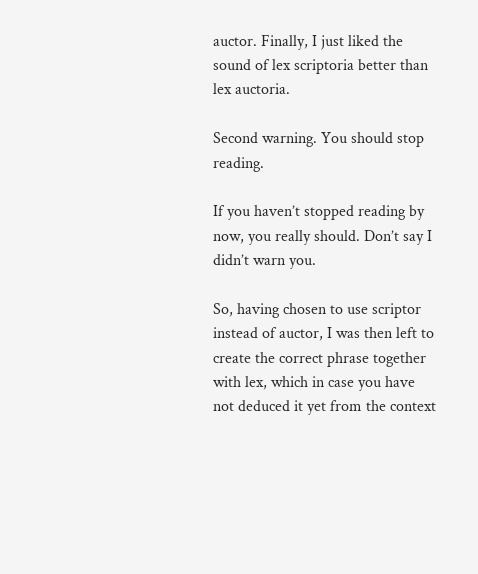auctor. Finally, I just liked the sound of lex scriptoria better than lex auctoria.

Second warning. You should stop reading.

If you haven’t stopped reading by now, you really should. Don’t say I didn’t warn you.

So, having chosen to use scriptor instead of auctor, I was then left to create the correct phrase together with lex, which in case you have not deduced it yet from the context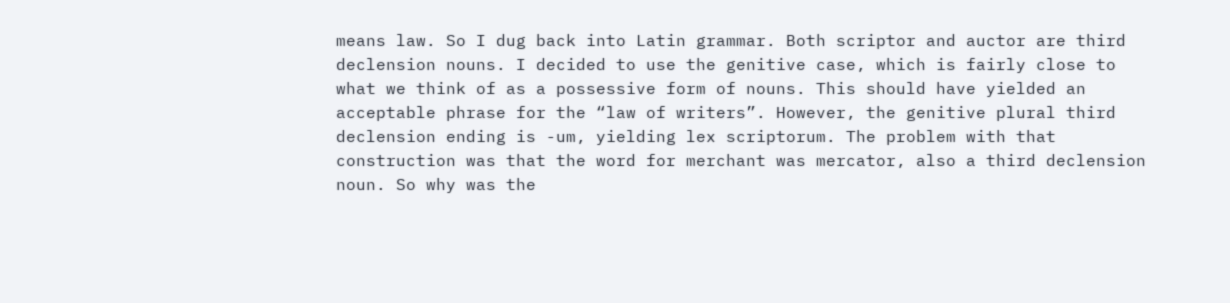means law. So I dug back into Latin grammar. Both scriptor and auctor are third declension nouns. I decided to use the genitive case, which is fairly close to what we think of as a possessive form of nouns. This should have yielded an acceptable phrase for the “law of writers”. However, the genitive plural third declension ending is -um, yielding lex scriptorum. The problem with that construction was that the word for merchant was mercator, also a third declension noun. So why was the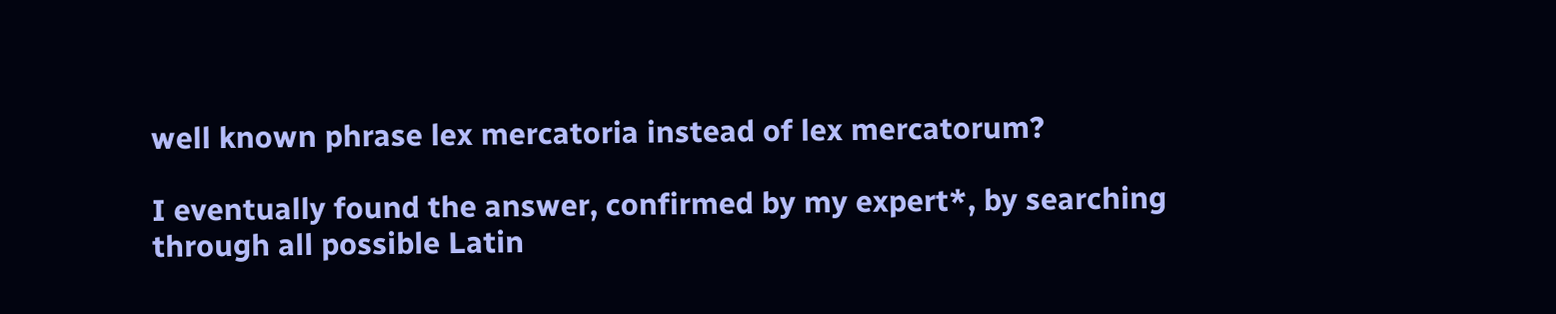well known phrase lex mercatoria instead of lex mercatorum?

I eventually found the answer, confirmed by my expert*, by searching through all possible Latin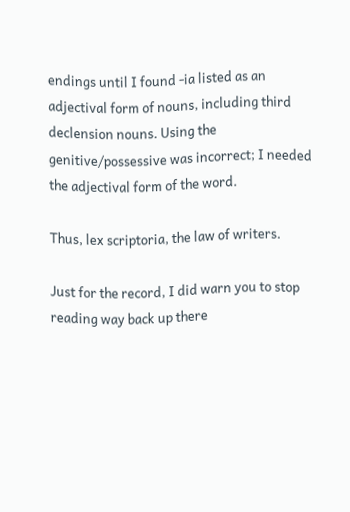endings until I found -ia listed as an adjectival form of nouns, including third declension nouns. Using the genitive/possessive was incorrect; I needed the adjectival form of the word.

Thus, lex scriptoria, the law of writers.

Just for the record, I did warn you to stop reading way back up there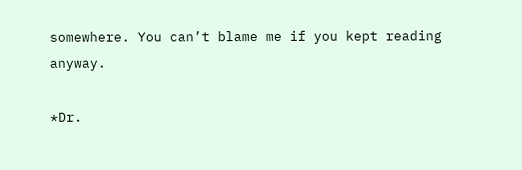somewhere. You can’t blame me if you kept reading anyway.

*Dr.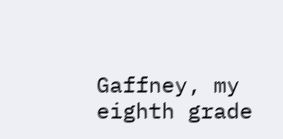Gaffney, my eighth grade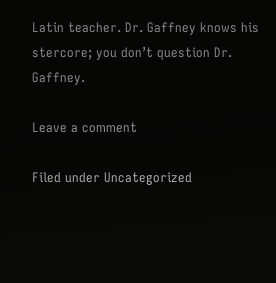Latin teacher. Dr. Gaffney knows his stercore; you don’t question Dr. Gaffney.

Leave a comment

Filed under Uncategorized